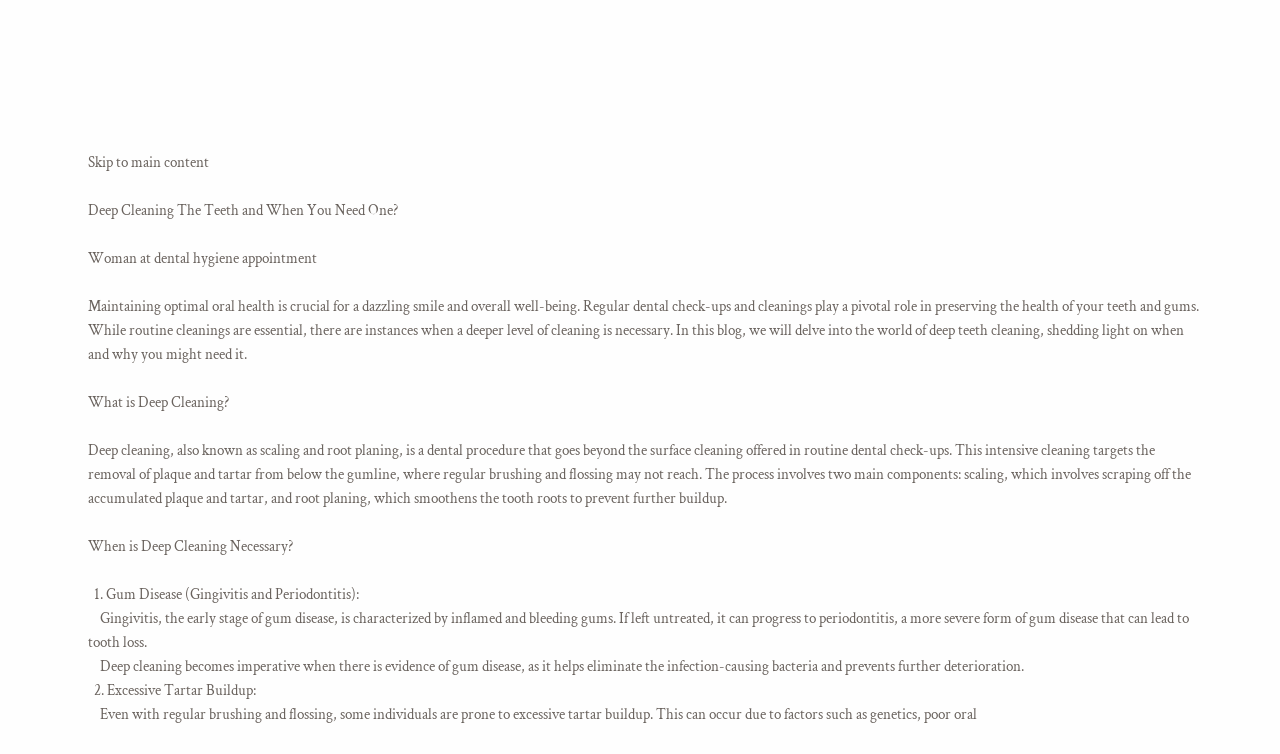Skip to main content

Deep Cleaning The Teeth and When You Need One?

Woman at dental hygiene appointment

Maintaining optimal oral health is crucial for a dazzling smile and overall well-being. Regular dental check-ups and cleanings play a pivotal role in preserving the health of your teeth and gums. While routine cleanings are essential, there are instances when a deeper level of cleaning is necessary. In this blog, we will delve into the world of deep teeth cleaning, shedding light on when and why you might need it.

What is Deep Cleaning?

Deep cleaning, also known as scaling and root planing, is a dental procedure that goes beyond the surface cleaning offered in routine dental check-ups. This intensive cleaning targets the removal of plaque and tartar from below the gumline, where regular brushing and flossing may not reach. The process involves two main components: scaling, which involves scraping off the accumulated plaque and tartar, and root planing, which smoothens the tooth roots to prevent further buildup.

When is Deep Cleaning Necessary?

  1. Gum Disease (Gingivitis and Periodontitis):
    Gingivitis, the early stage of gum disease, is characterized by inflamed and bleeding gums. If left untreated, it can progress to periodontitis, a more severe form of gum disease that can lead to tooth loss.
    Deep cleaning becomes imperative when there is evidence of gum disease, as it helps eliminate the infection-causing bacteria and prevents further deterioration.
  2. Excessive Tartar Buildup:
    Even with regular brushing and flossing, some individuals are prone to excessive tartar buildup. This can occur due to factors such as genetics, poor oral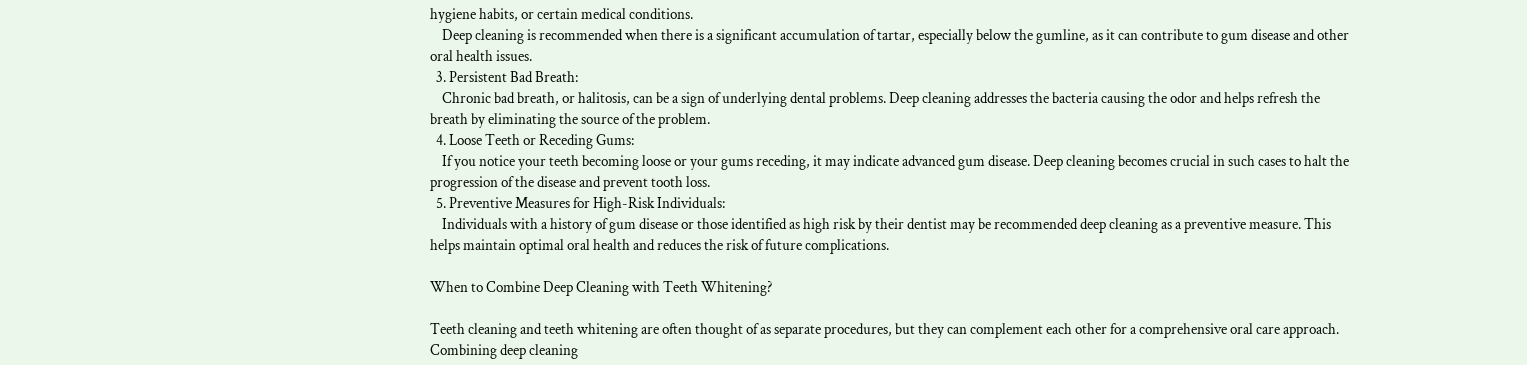hygiene habits, or certain medical conditions.
    Deep cleaning is recommended when there is a significant accumulation of tartar, especially below the gumline, as it can contribute to gum disease and other oral health issues.
  3. Persistent Bad Breath:
    Chronic bad breath, or halitosis, can be a sign of underlying dental problems. Deep cleaning addresses the bacteria causing the odor and helps refresh the breath by eliminating the source of the problem.
  4. Loose Teeth or Receding Gums:
    If you notice your teeth becoming loose or your gums receding, it may indicate advanced gum disease. Deep cleaning becomes crucial in such cases to halt the progression of the disease and prevent tooth loss.
  5. Preventive Measures for High-Risk Individuals:
    Individuals with a history of gum disease or those identified as high risk by their dentist may be recommended deep cleaning as a preventive measure. This helps maintain optimal oral health and reduces the risk of future complications.

When to Combine Deep Cleaning with Teeth Whitening?

Teeth cleaning and teeth whitening are often thought of as separate procedures, but they can complement each other for a comprehensive oral care approach. Combining deep cleaning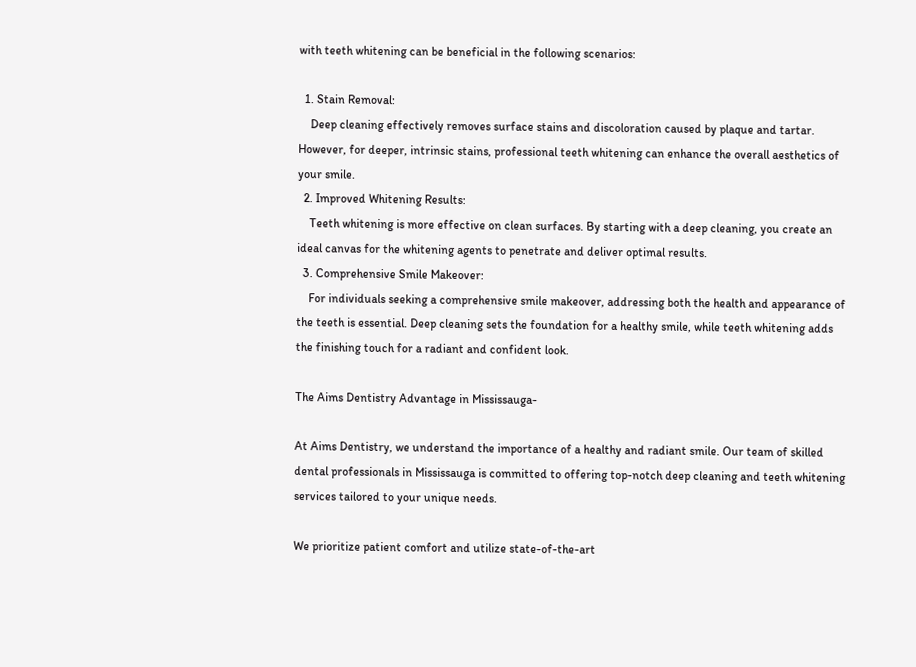with teeth whitening can be beneficial in the following scenarios:

  1. Stain Removal:
    Deep cleaning effectively removes surface stains and discoloration caused by plaque and tartar. However, for deeper, intrinsic stains, professional teeth whitening can enhance the overall aesthetics of your smile.
  2. Improved Whitening Results:
    Teeth whitening is more effective on clean surfaces. By starting with a deep cleaning, you create an ideal canvas for the whitening agents to penetrate and deliver optimal results.
  3. Comprehensive Smile Makeover:
    For individuals seeking a comprehensive smile makeover, addressing both the health and appearance of the teeth is essential. Deep cleaning sets the foundation for a healthy smile, while teeth whitening adds the finishing touch for a radiant and confident look.

The Aims Dentistry Advantage in Mississauga-

At Aims Dentistry, we understand the importance of a healthy and radiant smile. Our team of skilled dental professionals in Mississauga is committed to offering top-notch deep cleaning and teeth whitening services tailored to your unique needs.

We prioritize patient comfort and utilize state-of-the-art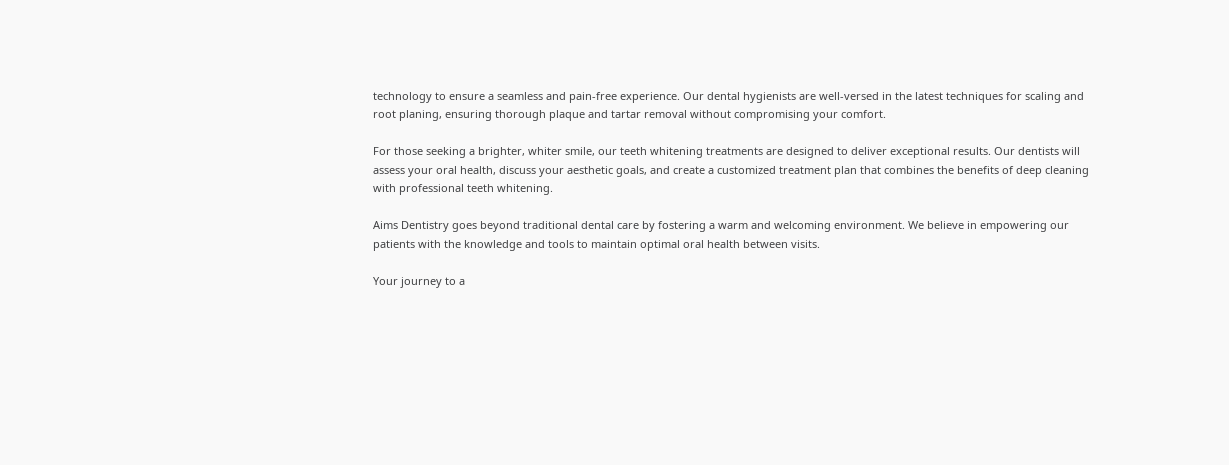technology to ensure a seamless and pain-free experience. Our dental hygienists are well-versed in the latest techniques for scaling and root planing, ensuring thorough plaque and tartar removal without compromising your comfort.

For those seeking a brighter, whiter smile, our teeth whitening treatments are designed to deliver exceptional results. Our dentists will assess your oral health, discuss your aesthetic goals, and create a customized treatment plan that combines the benefits of deep cleaning with professional teeth whitening.

Aims Dentistry goes beyond traditional dental care by fostering a warm and welcoming environment. We believe in empowering our patients with the knowledge and tools to maintain optimal oral health between visits.

Your journey to a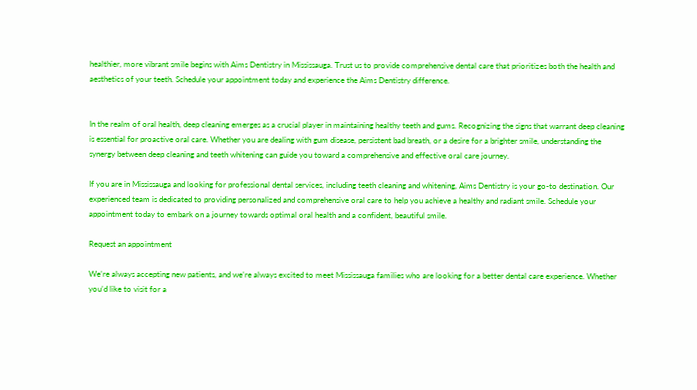healthier, more vibrant smile begins with Aims Dentistry in Mississauga. Trust us to provide comprehensive dental care that prioritizes both the health and aesthetics of your teeth. Schedule your appointment today and experience the Aims Dentistry difference.


In the realm of oral health, deep cleaning emerges as a crucial player in maintaining healthy teeth and gums. Recognizing the signs that warrant deep cleaning is essential for proactive oral care. Whether you are dealing with gum disease, persistent bad breath, or a desire for a brighter smile, understanding the synergy between deep cleaning and teeth whitening can guide you toward a comprehensive and effective oral care journey.

If you are in Mississauga and looking for professional dental services, including teeth cleaning and whitening, Aims Dentistry is your go-to destination. Our experienced team is dedicated to providing personalized and comprehensive oral care to help you achieve a healthy and radiant smile. Schedule your appointment today to embark on a journey towards optimal oral health and a confident, beautiful smile.

Request an appointment

We’re always accepting new patients, and we’re always excited to meet Mississauga families who are looking for a better dental care experience. Whether you’d like to visit for a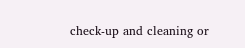check-up and cleaning or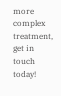more complex treatment, get in touch today!